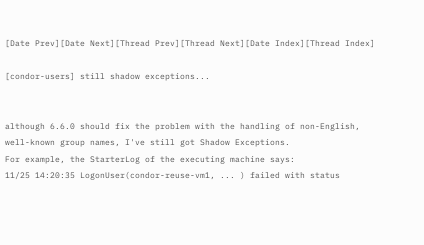[Date Prev][Date Next][Thread Prev][Thread Next][Date Index][Thread Index]

[condor-users] still shadow exceptions...


although 6.6.0 should fix the problem with the handling of non-English,
well-known group names, I've still got Shadow Exceptions.
For example, the StarterLog of the executing machine says:
11/25 14:20:35 LogonUser(condor-reuse-vm1, ... ) failed with status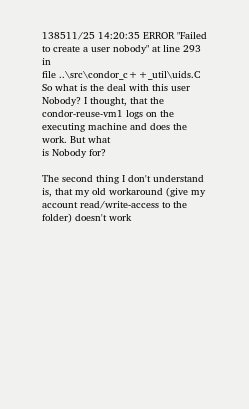138511/25 14:20:35 ERROR "Failed to create a user nobody" at line 293 in
file ..\src\condor_c++_util\uids.C
So what is the deal with this user Nobody? I thought, that the
condor-reuse-vm1 logs on the executing machine and does the work. But what
is Nobody for?

The second thing I don't understand is, that my old workaround (give my
account read/write-access to the folder) doesn't work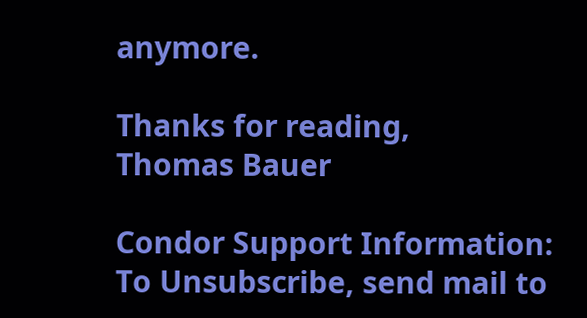anymore.

Thanks for reading,
Thomas Bauer

Condor Support Information:
To Unsubscribe, send mail to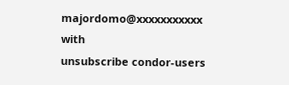majordomo@xxxxxxxxxxx with
unsubscribe condor-users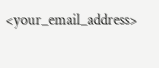<your_email_address>